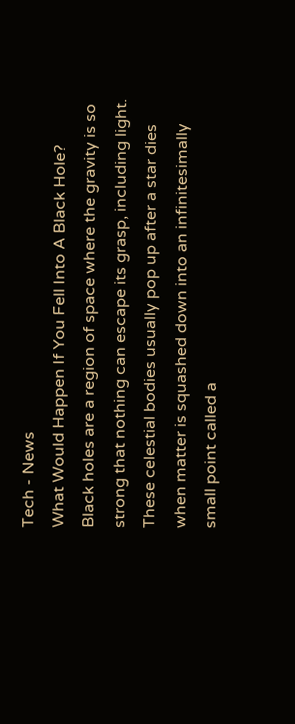Tech - News
What Would Happen If You Fell Into A Black Hole?
Black holes are a region of space where the gravity is so strong that nothing can escape its grasp, including light. These celestial bodies usually pop up after a star dies when matter is squashed down into an infinitesimally small point called a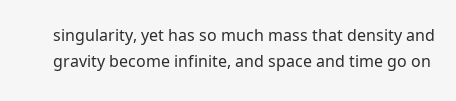singularity, yet has so much mass that density and gravity become infinite, and space and time go on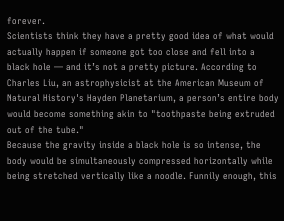forever.
Scientists think they have a pretty good idea of what would actually happen if someone got too close and fell into a black hole — and it’s not a pretty picture. According to Charles Liu, an astrophysicist at the American Museum of Natural History's Hayden Planetarium, a person’s entire body would become something akin to "toothpaste being extruded out of the tube."
Because the gravity inside a black hole is so intense, the body would be simultaneously compressed horizontally while being stretched vertically like a noodle. Funnily enough, this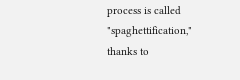process is called "spaghettification," thanks to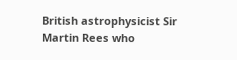British astrophysicist Sir Martin Rees who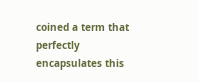coined a term that perfectly encapsulates this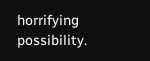horrifying possibility.